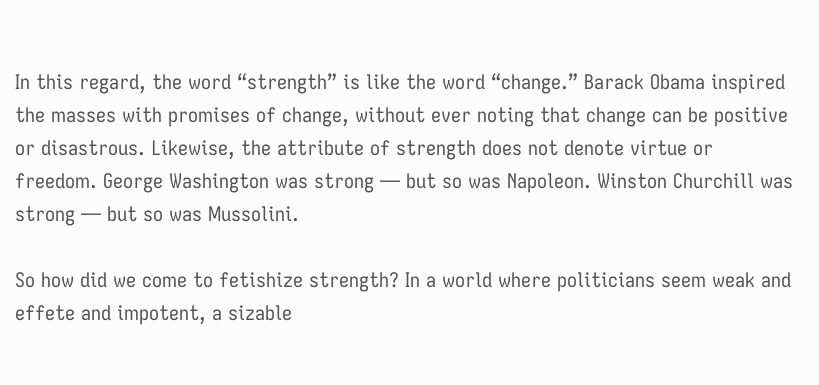In this regard, the word “strength” is like the word “change.” Barack Obama inspired the masses with promises of change, without ever noting that change can be positive or disastrous. Likewise, the attribute of strength does not denote virtue or freedom. George Washington was strong — but so was Napoleon. Winston Churchill was strong — but so was Mussolini.

So how did we come to fetishize strength? In a world where politicians seem weak and effete and impotent, a sizable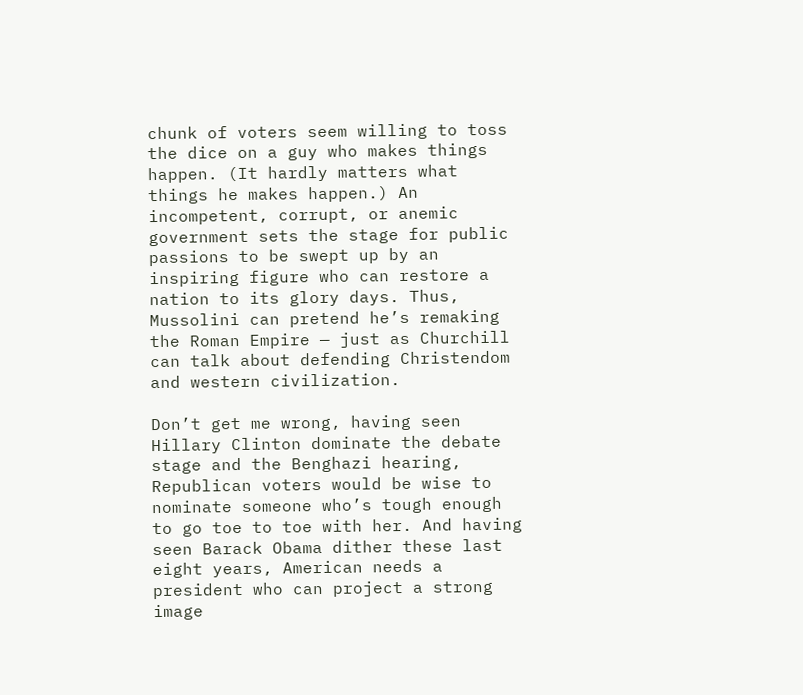chunk of voters seem willing to toss the dice on a guy who makes things happen. (It hardly matters what things he makes happen.) An incompetent, corrupt, or anemic government sets the stage for public passions to be swept up by an inspiring figure who can restore a nation to its glory days. Thus, Mussolini can pretend he’s remaking the Roman Empire — just as Churchill can talk about defending Christendom and western civilization.

Don’t get me wrong, having seen Hillary Clinton dominate the debate stage and the Benghazi hearing, Republican voters would be wise to nominate someone who’s tough enough to go toe to toe with her. And having seen Barack Obama dither these last eight years, American needs a president who can project a strong image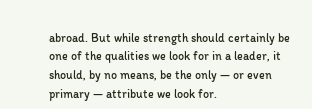abroad. But while strength should certainly be one of the qualities we look for in a leader, it should, by no means, be the only — or even primary — attribute we look for.